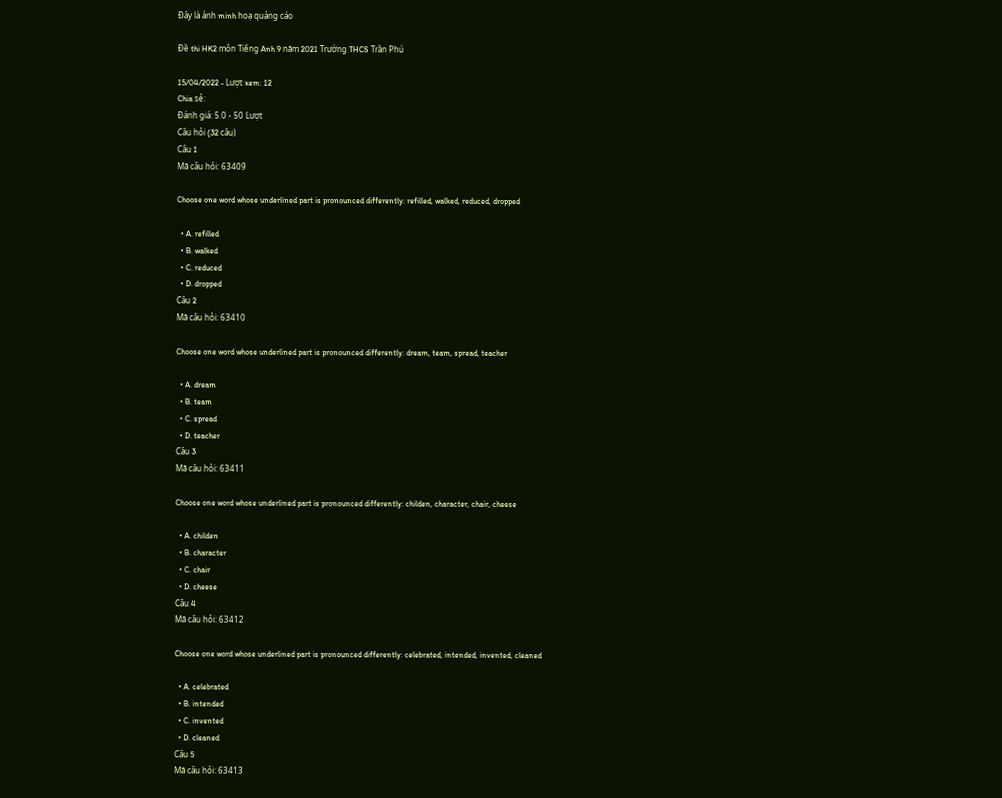Đây là ảnh minh hoạ quảng cáo

Đề thi HK2 môn Tiếng Anh 9 năm 2021 Trường THCS Trần Phú

15/04/2022 - Lượt xem: 12
Chia sẻ:
Đánh giá: 5.0 - 50 Lượt
Câu hỏi (32 câu)
Câu 1
Mã câu hỏi: 63409

Choose one word whose underlined part is pronounced differently: refilled, walked, reduced, dropped

  • A. refilled
  • B. walked
  • C. reduced
  • D. dropped
Câu 2
Mã câu hỏi: 63410

Choose one word whose underlined part is pronounced differently: dream, team, spread, teacher

  • A. dream
  • B. team
  • C. spread
  • D. teacher
Câu 3
Mã câu hỏi: 63411

Choose one word whose underlined part is pronounced differently: childen, character, chair, cheese

  • A. childen
  • B. character
  • C. chair
  • D. cheese
Câu 4
Mã câu hỏi: 63412

Choose one word whose underlined part is pronounced differently: celebrated, intended, invented, cleaned

  • A. celebrated
  • B. intended
  • C. invented
  • D. cleaned
Câu 5
Mã câu hỏi: 63413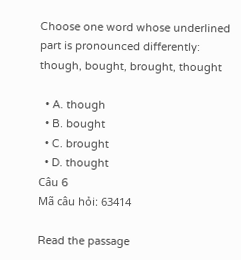Choose one word whose underlined part is pronounced differently: though, bought, brought, thought

  • A. though
  • B. bought
  • C. brought
  • D. thought
Câu 6
Mã câu hỏi: 63414

Read the passage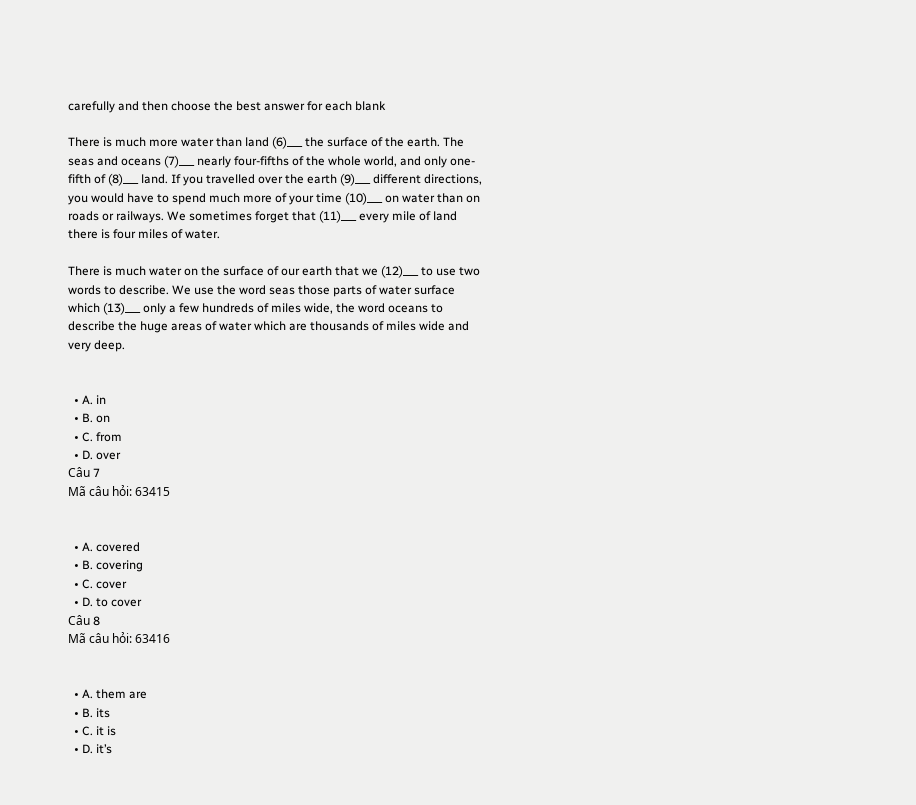carefully and then choose the best answer for each blank

There is much more water than land (6)___ the surface of the earth. The seas and oceans (7)___ nearly four-fifths of the whole world, and only one-fifth of (8)___ land. If you travelled over the earth (9)___ different directions, you would have to spend much more of your time (10)___ on water than on roads or railways. We sometimes forget that (11)___ every mile of land there is four miles of water.

There is much water on the surface of our earth that we (12)___ to use two words to describe. We use the word seas those parts of water surface which (13)___ only a few hundreds of miles wide, the word oceans to describe the huge areas of water which are thousands of miles wide and very deep.


  • A. in
  • B. on
  • C. from
  • D. over
Câu 7
Mã câu hỏi: 63415


  • A. covered
  • B. covering
  • C. cover
  • D. to cover
Câu 8
Mã câu hỏi: 63416


  • A. them are
  • B. its
  • C. it is
  • D. it’s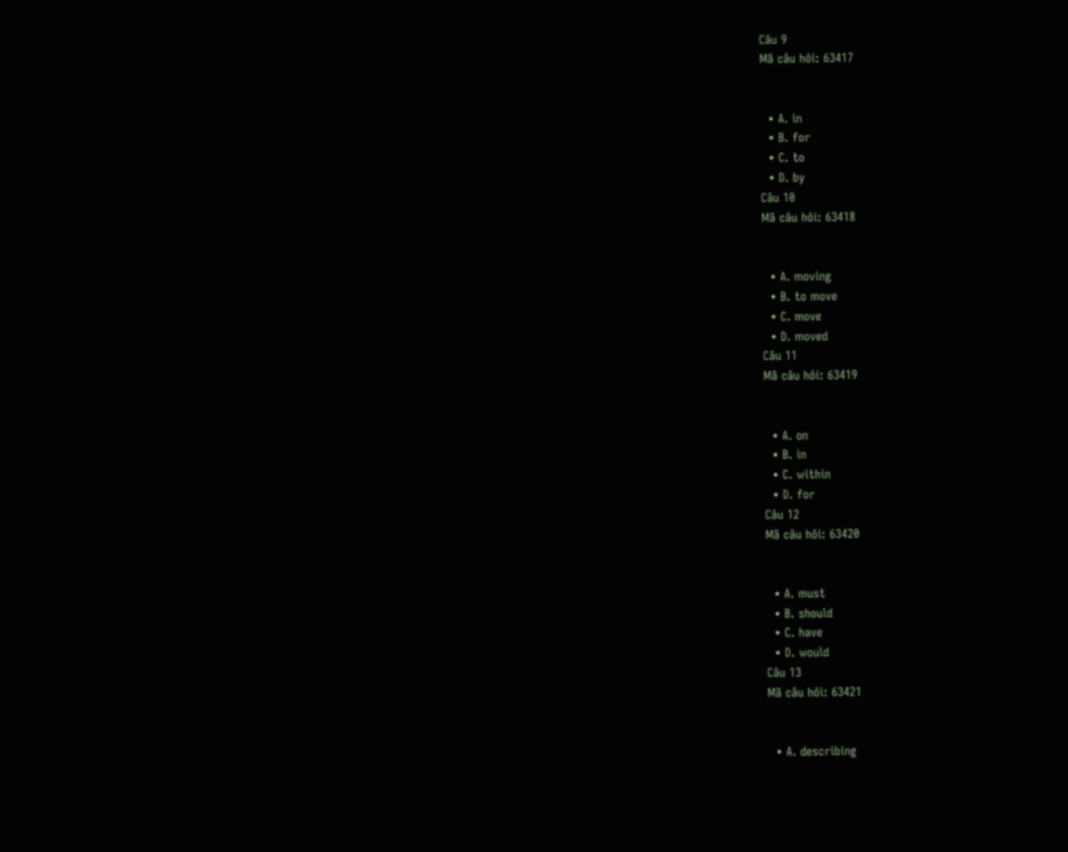Câu 9
Mã câu hỏi: 63417


  • A. in
  • B. for
  • C. to
  • D. by
Câu 10
Mã câu hỏi: 63418


  • A. moving
  • B. to move
  • C. move
  • D. moved
Câu 11
Mã câu hỏi: 63419


  • A. on
  • B. in
  • C. within
  • D. for
Câu 12
Mã câu hỏi: 63420


  • A. must
  • B. should
  • C. have
  • D. would
Câu 13
Mã câu hỏi: 63421


  • A. describing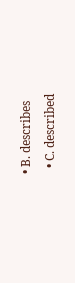• B. describes
  • C. described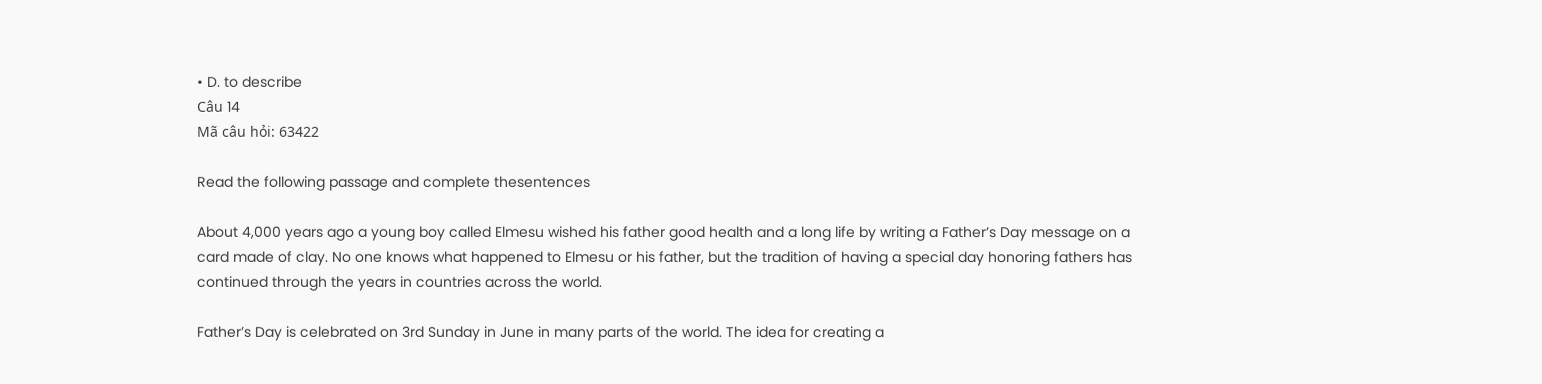• D. to describe
Câu 14
Mã câu hỏi: 63422

Read the following passage and complete thesentences

About 4,000 years ago a young boy called Elmesu wished his father good health and a long life by writing a Father’s Day message on a card made of clay. No one knows what happened to Elmesu or his father, but the tradition of having a special day honoring fathers has continued through the years in countries across the world.

Father’s Day is celebrated on 3rd Sunday in June in many parts of the world. The idea for creating a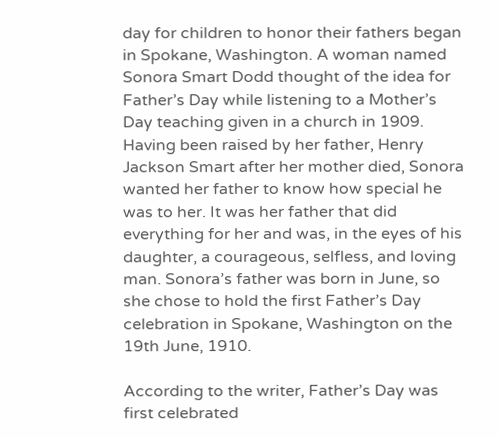day for children to honor their fathers began in Spokane, Washington. A woman named Sonora Smart Dodd thought of the idea for Father’s Day while listening to a Mother’s Day teaching given in a church in 1909. Having been raised by her father, Henry Jackson Smart after her mother died, Sonora wanted her father to know how special he was to her. It was her father that did everything for her and was, in the eyes of his daughter, a courageous, selfless, and loving man. Sonora’s father was born in June, so she chose to hold the first Father’s Day celebration in Spokane, Washington on the 19th June, 1910.

According to the writer, Father’s Day was first celebrated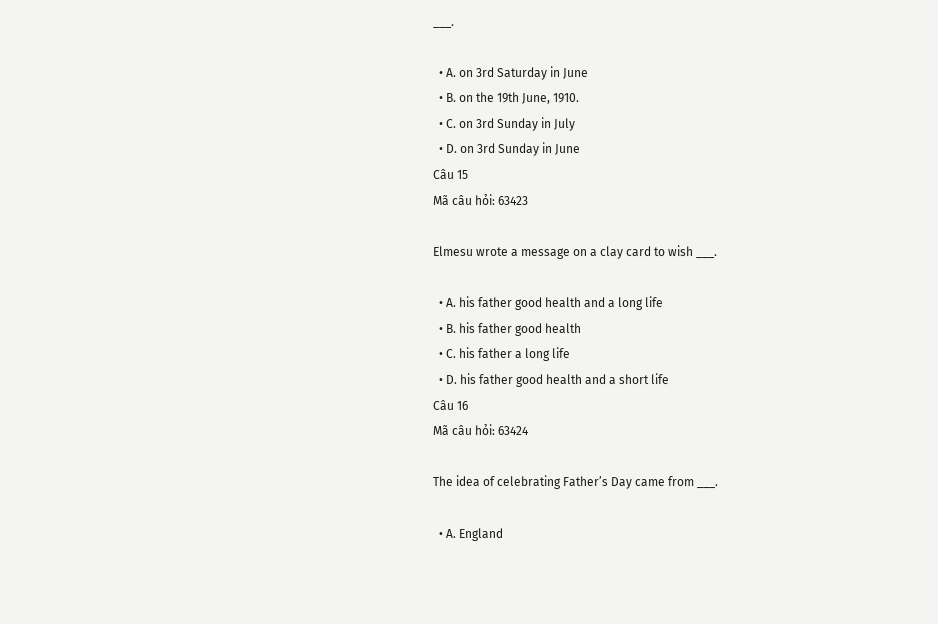___.

  • A. on 3rd Saturday in June
  • B. on the 19th June, 1910.
  • C. on 3rd Sunday in July
  • D. on 3rd Sunday in June
Câu 15
Mã câu hỏi: 63423

Elmesu wrote a message on a clay card to wish ___.

  • A. his father good health and a long life
  • B. his father good health
  • C. his father a long life
  • D. his father good health and a short life
Câu 16
Mã câu hỏi: 63424

The idea of celebrating Father’s Day came from ___.

  • A. England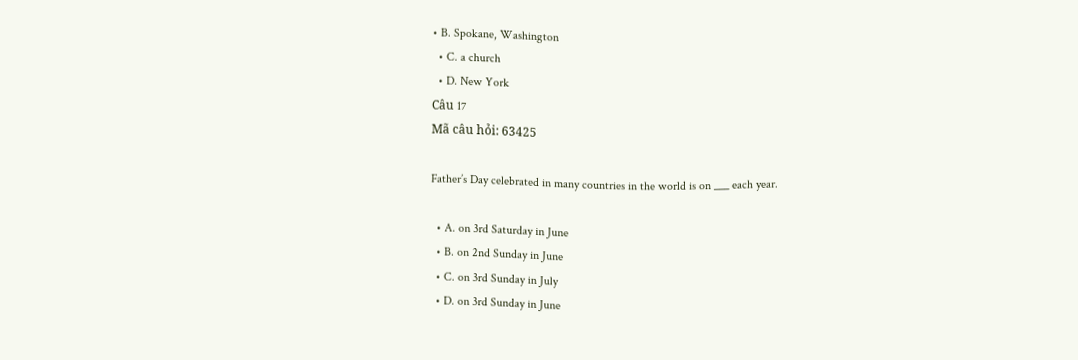• B. Spokane, Washington
  • C. a church
  • D. New York
Câu 17
Mã câu hỏi: 63425

Father’s Day celebrated in many countries in the world is on ___ each year.

  • A. on 3rd Saturday in June
  • B. on 2nd Sunday in June
  • C. on 3rd Sunday in July
  • D. on 3rd Sunday in June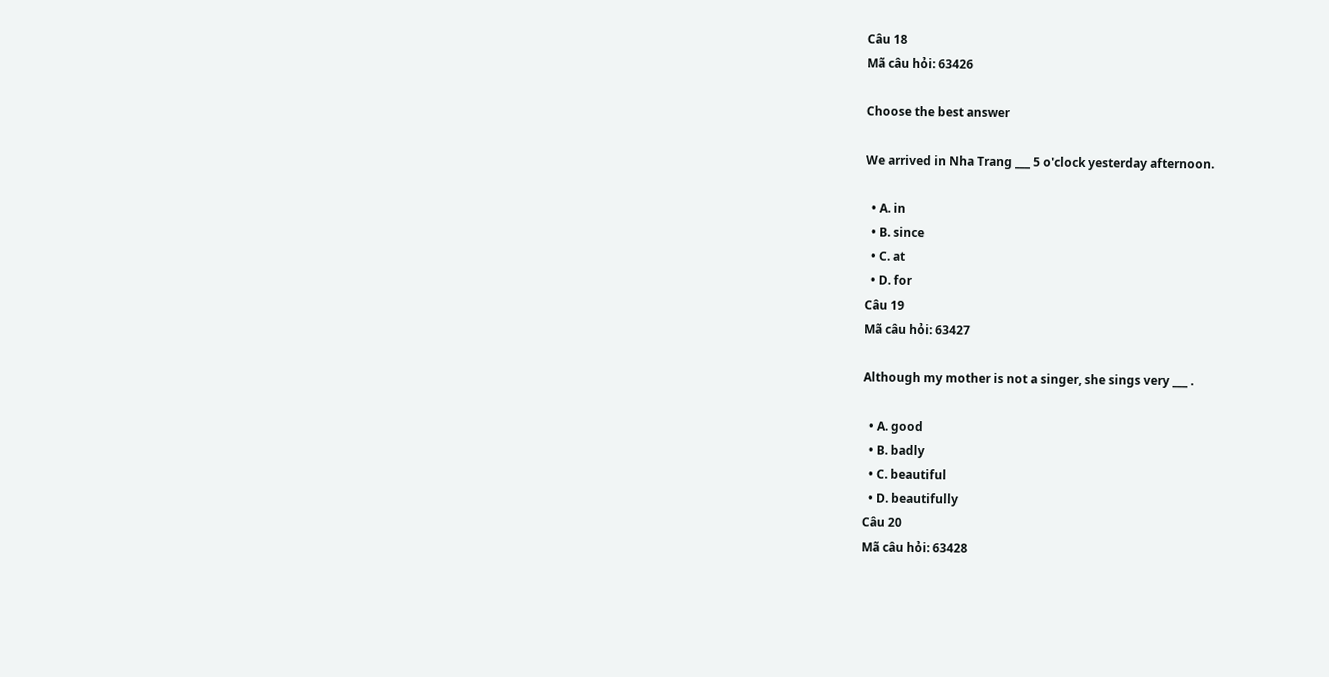Câu 18
Mã câu hỏi: 63426

Choose the best answer

We arrived in Nha Trang ___ 5 o'clock yesterday afternoon.

  • A. in
  • B. since
  • C. at
  • D. for
Câu 19
Mã câu hỏi: 63427

Although my mother is not a singer, she sings very ___ .

  • A. good
  • B. badly
  • C. beautiful
  • D. beautifully
Câu 20
Mã câu hỏi: 63428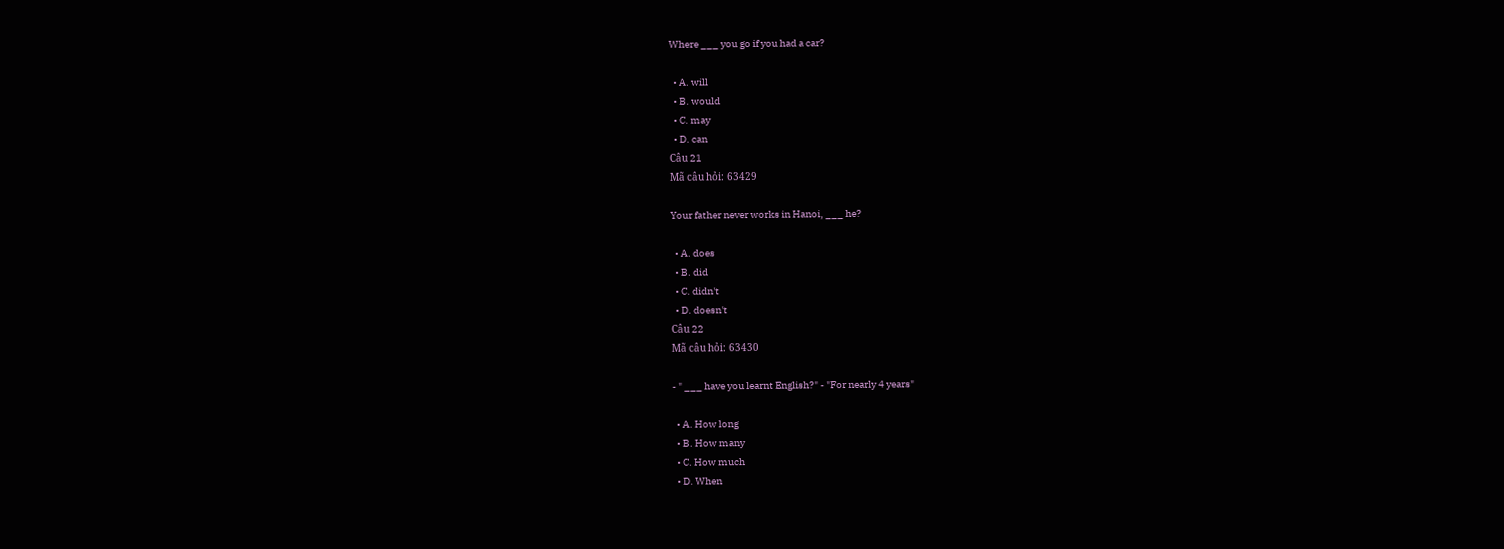Where ___ you go if you had a car?

  • A. will
  • B. would
  • C. may
  • D. can
Câu 21
Mã câu hỏi: 63429

Your father never works in Hanoi, ___ he?

  • A. does
  • B. did
  • C. didn't
  • D. doesn't
Câu 22
Mã câu hỏi: 63430

- " ___ have you learnt English?" - "For nearly 4 years"

  • A. How long
  • B. How many
  • C. How much
  • D. When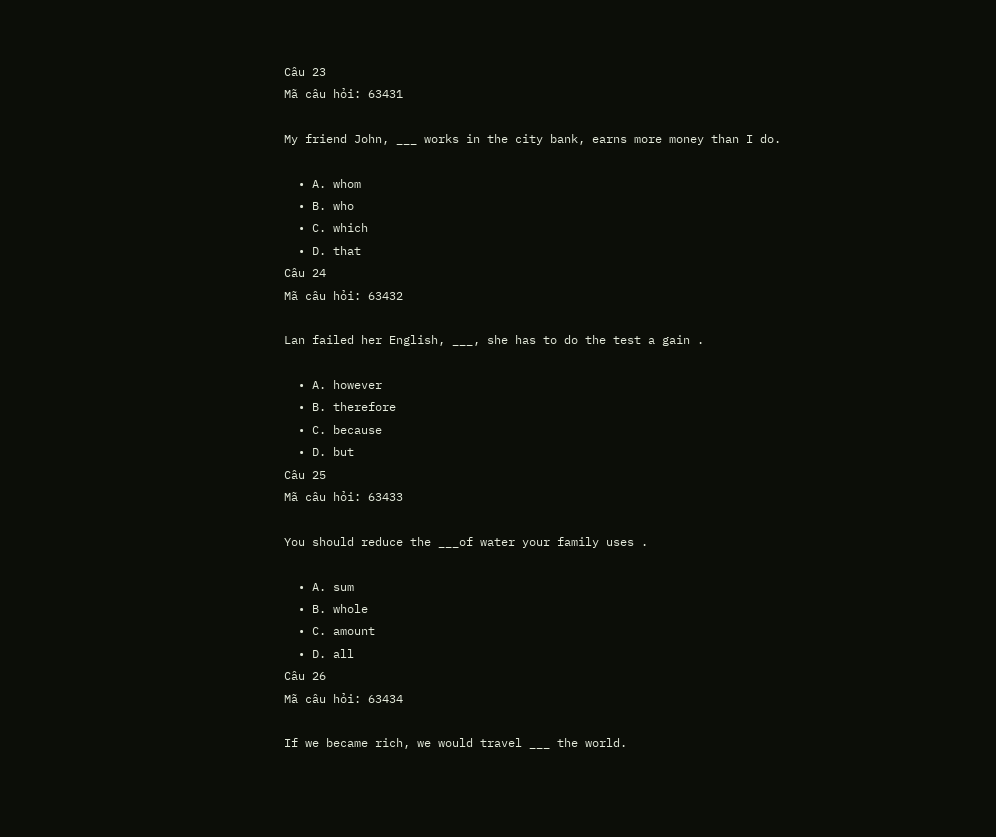Câu 23
Mã câu hỏi: 63431

My friend John, ___ works in the city bank, earns more money than I do.

  • A. whom
  • B. who
  • C. which
  • D. that
Câu 24
Mã câu hỏi: 63432

Lan failed her English, ___, she has to do the test a gain .

  • A. however
  • B. therefore
  • C. because
  • D. but
Câu 25
Mã câu hỏi: 63433

You should reduce the ___of water your family uses .

  • A. sum
  • B. whole
  • C. amount
  • D. all
Câu 26
Mã câu hỏi: 63434

If we became rich, we would travel ___ the world.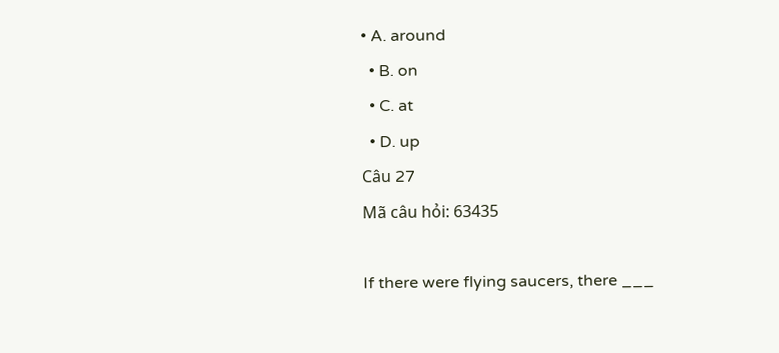• A. around
  • B. on
  • C. at
  • D. up
Câu 27
Mã câu hỏi: 63435

If there were flying saucers, there ___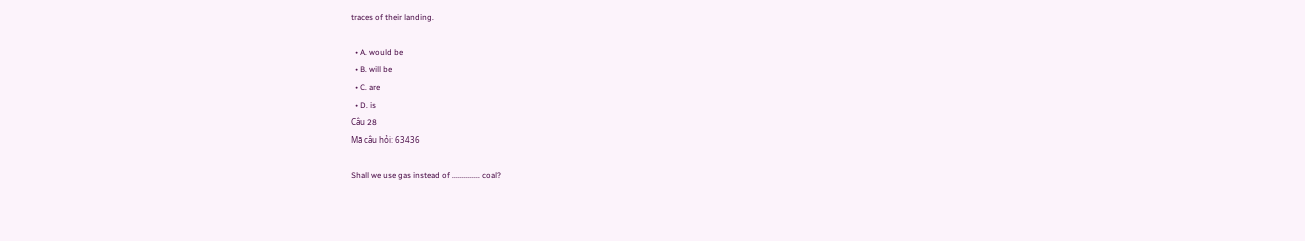traces of their landing.

  • A. would be
  • B. will be
  • C. are
  • D. is
Câu 28
Mã câu hỏi: 63436

Shall we use gas instead of .............. coal?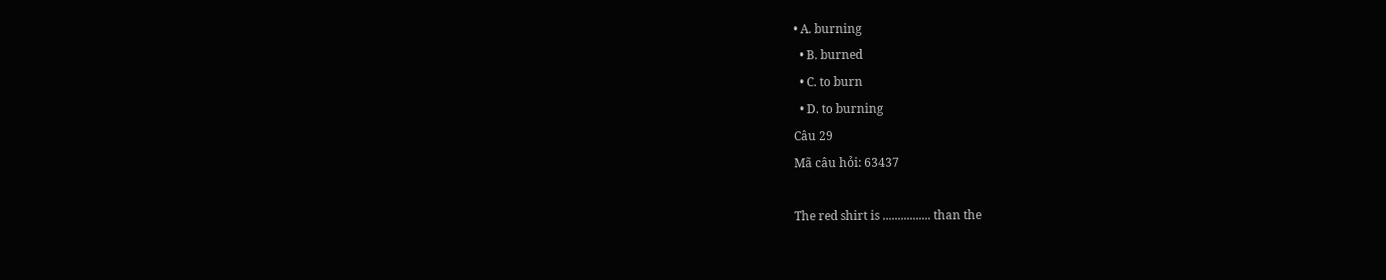• A. burning
  • B. burned
  • C. to burn
  • D. to burning
Câu 29
Mã câu hỏi: 63437

The red shirt is ................ than the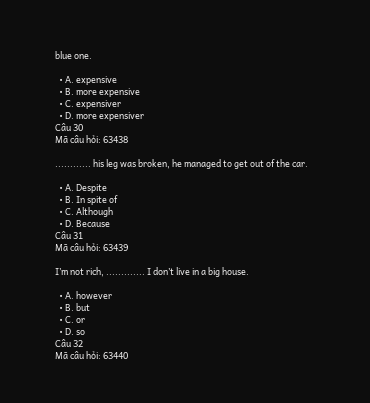blue one.

  • A. expensive
  • B. more expensive
  • C. expensiver
  • D. more expensiver
Câu 30
Mã câu hỏi: 63438

............ his leg was broken, he managed to get out of the car.

  • A. Despite
  • B. In spite of
  • C. Although
  • D. Because
Câu 31
Mã câu hỏi: 63439

I’m not rich, ............. I don’t live in a big house.

  • A. however
  • B. but
  • C. or
  • D. so
Câu 32
Mã câu hỏi: 63440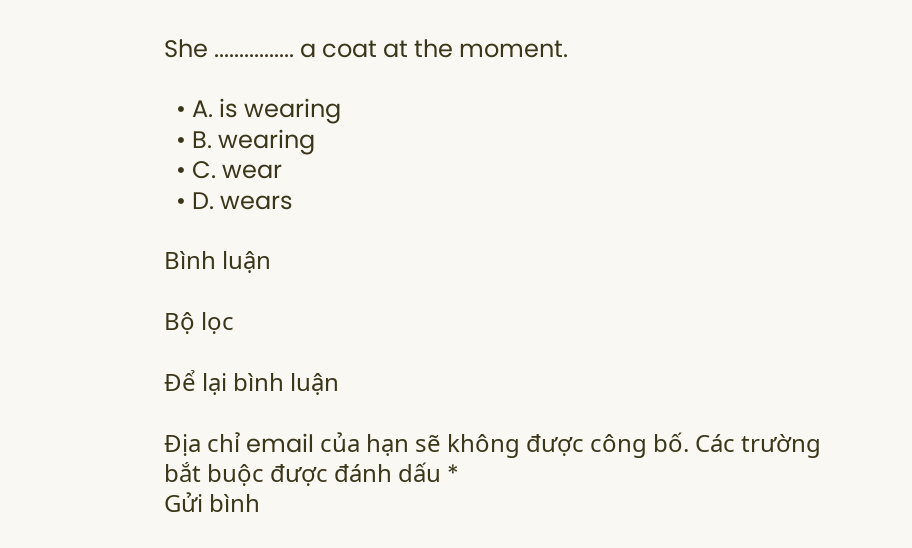She ................ a coat at the moment.

  • A. is wearing
  • B. wearing
  • C. wear
  • D. wears

Bình luận

Bộ lọc

Để lại bình luận

Địa chỉ email của hạn sẽ không được công bố. Các trường bắt buộc được đánh dấu *
Gửi bình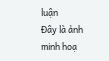luận
Đây là ảnh minh hoạ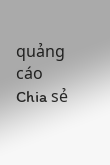quảng cáo
Chia sẻ